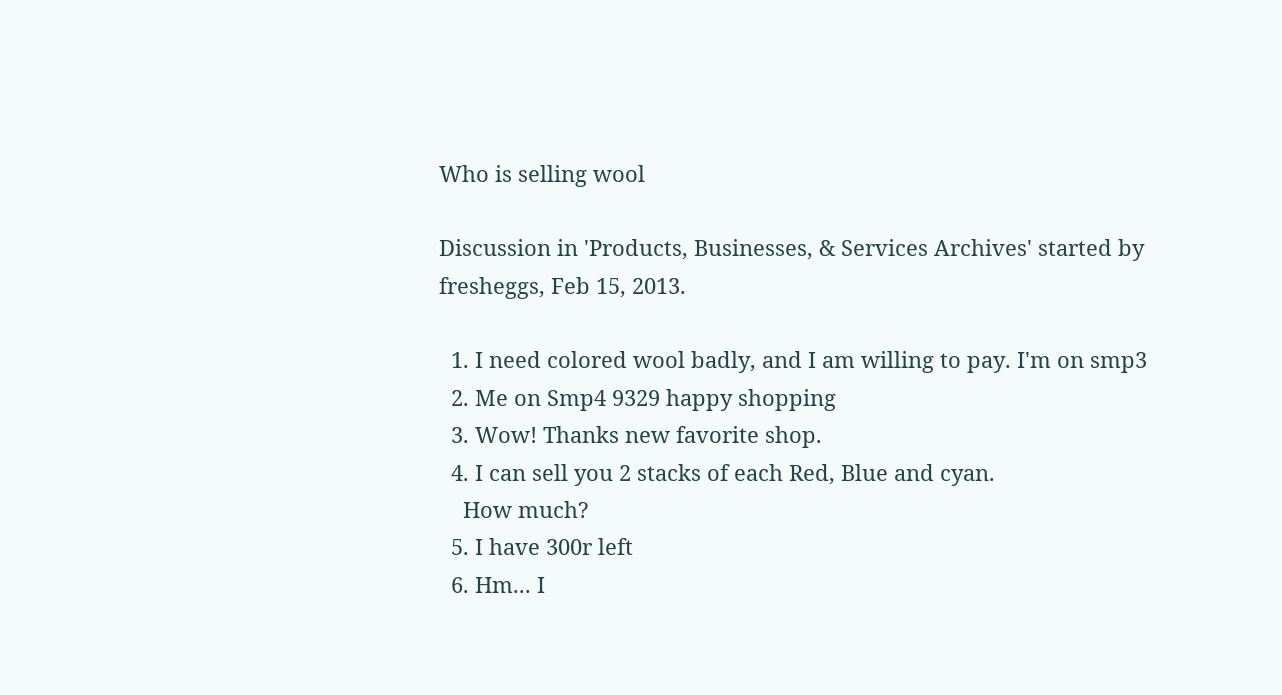Who is selling wool

Discussion in 'Products, Businesses, & Services Archives' started by fresheggs, Feb 15, 2013.

  1. I need colored wool badly, and I am willing to pay. I'm on smp3
  2. Me on Smp4 9329 happy shopping
  3. Wow! Thanks new favorite shop.
  4. I can sell you 2 stacks of each Red, Blue and cyan.
    How much?
  5. I have 300r left
  6. Hm... I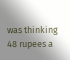was thinking 48 rupees a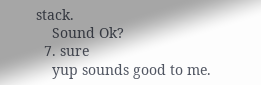stack.
    Sound Ok?
  7. sure
    yup sounds good to me.